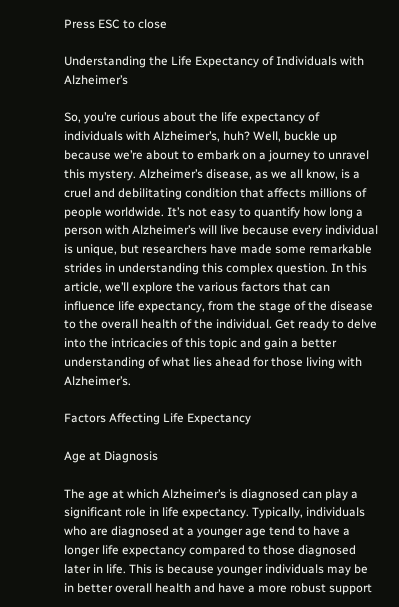Press ESC to close

Understanding the Life Expectancy of Individuals with Alzheimer’s

So, you’re curious about the life expectancy of individuals with Alzheimer’s, huh? Well, buckle up because we’re about to embark on a journey to unravel this mystery. Alzheimer’s disease, as we all know, is a cruel and debilitating condition that affects millions of people worldwide. It’s not easy to quantify how long a person with Alzheimer’s will live because every individual is unique, but researchers have made some remarkable strides in understanding this complex question. In this article, we’ll explore the various factors that can influence life expectancy, from the stage of the disease to the overall health of the individual. Get ready to delve into the intricacies of this topic and gain a better understanding of what lies ahead for those living with Alzheimer’s.

Factors Affecting Life Expectancy

Age at Diagnosis

The age at which Alzheimer’s is diagnosed can play a significant role in life expectancy. Typically, individuals who are diagnosed at a younger age tend to have a longer life expectancy compared to those diagnosed later in life. This is because younger individuals may be in better overall health and have a more robust support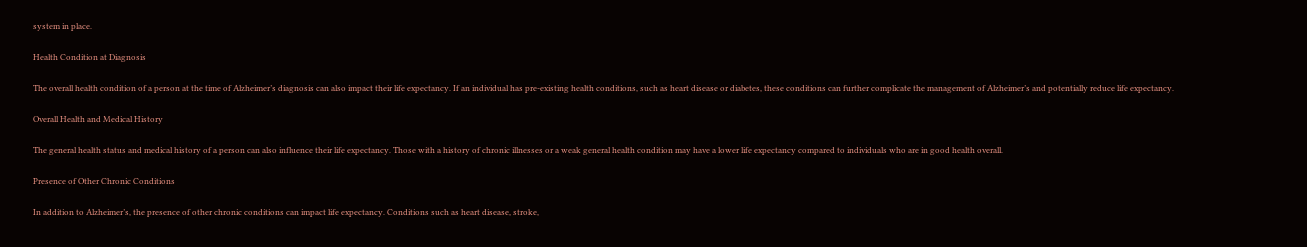system in place.

Health Condition at Diagnosis

The overall health condition of a person at the time of Alzheimer’s diagnosis can also impact their life expectancy. If an individual has pre-existing health conditions, such as heart disease or diabetes, these conditions can further complicate the management of Alzheimer’s and potentially reduce life expectancy.

Overall Health and Medical History

The general health status and medical history of a person can also influence their life expectancy. Those with a history of chronic illnesses or a weak general health condition may have a lower life expectancy compared to individuals who are in good health overall.

Presence of Other Chronic Conditions

In addition to Alzheimer’s, the presence of other chronic conditions can impact life expectancy. Conditions such as heart disease, stroke,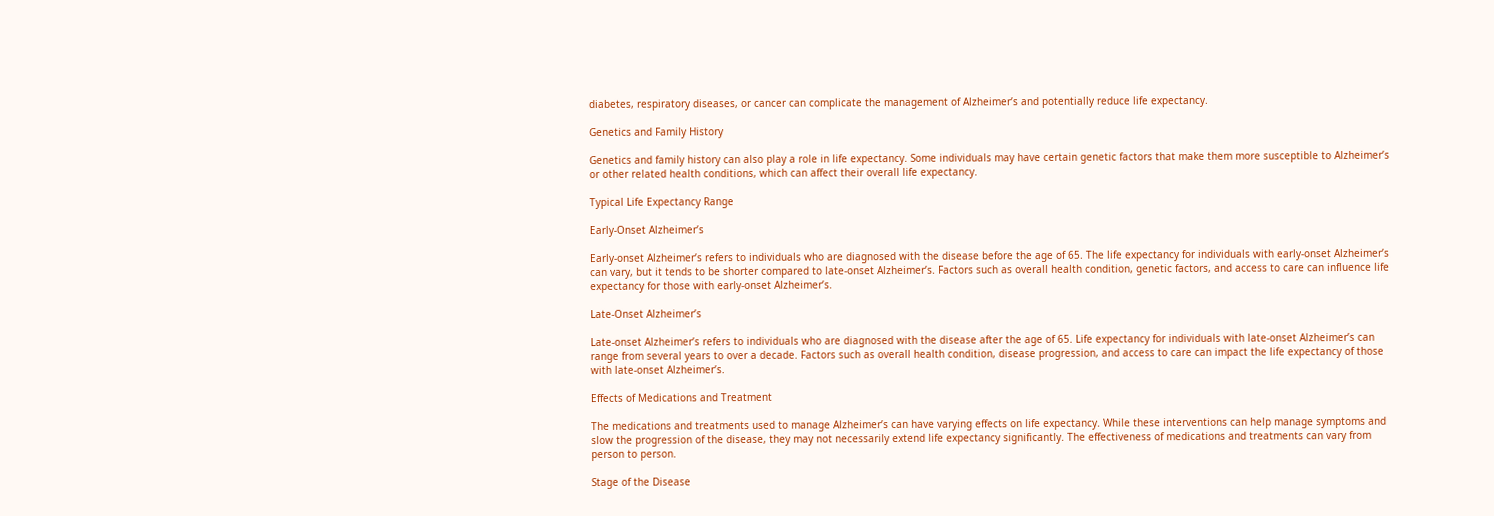diabetes, respiratory diseases, or cancer can complicate the management of Alzheimer’s and potentially reduce life expectancy.

Genetics and Family History

Genetics and family history can also play a role in life expectancy. Some individuals may have certain genetic factors that make them more susceptible to Alzheimer’s or other related health conditions, which can affect their overall life expectancy.

Typical Life Expectancy Range

Early-Onset Alzheimer’s

Early-onset Alzheimer’s refers to individuals who are diagnosed with the disease before the age of 65. The life expectancy for individuals with early-onset Alzheimer’s can vary, but it tends to be shorter compared to late-onset Alzheimer’s. Factors such as overall health condition, genetic factors, and access to care can influence life expectancy for those with early-onset Alzheimer’s.

Late-Onset Alzheimer’s

Late-onset Alzheimer’s refers to individuals who are diagnosed with the disease after the age of 65. Life expectancy for individuals with late-onset Alzheimer’s can range from several years to over a decade. Factors such as overall health condition, disease progression, and access to care can impact the life expectancy of those with late-onset Alzheimer’s.

Effects of Medications and Treatment

The medications and treatments used to manage Alzheimer’s can have varying effects on life expectancy. While these interventions can help manage symptoms and slow the progression of the disease, they may not necessarily extend life expectancy significantly. The effectiveness of medications and treatments can vary from person to person.

Stage of the Disease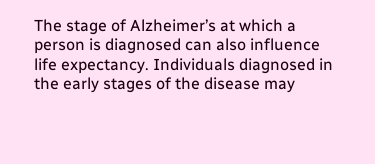The stage of Alzheimer’s at which a person is diagnosed can also influence life expectancy. Individuals diagnosed in the early stages of the disease may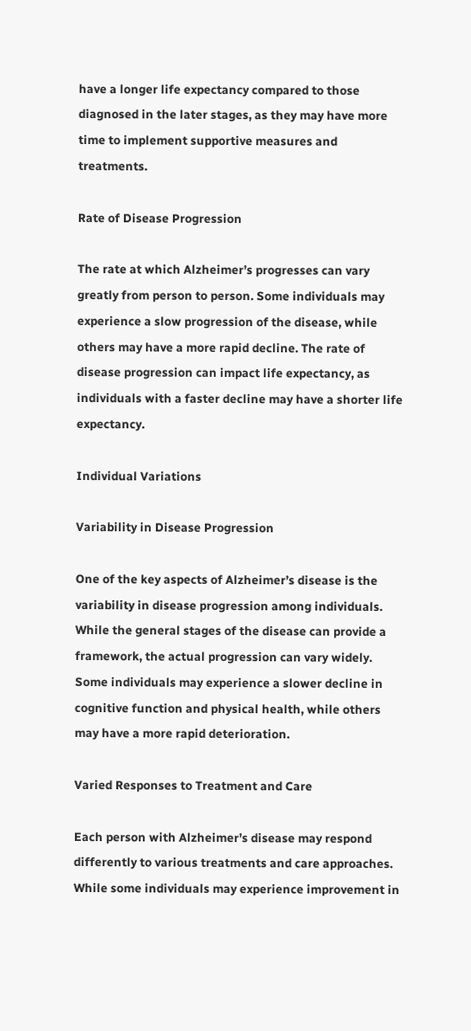have a longer life expectancy compared to those diagnosed in the later stages, as they may have more time to implement supportive measures and treatments.

Rate of Disease Progression

The rate at which Alzheimer’s progresses can vary greatly from person to person. Some individuals may experience a slow progression of the disease, while others may have a more rapid decline. The rate of disease progression can impact life expectancy, as individuals with a faster decline may have a shorter life expectancy.

Individual Variations

Variability in Disease Progression

One of the key aspects of Alzheimer’s disease is the variability in disease progression among individuals. While the general stages of the disease can provide a framework, the actual progression can vary widely. Some individuals may experience a slower decline in cognitive function and physical health, while others may have a more rapid deterioration.

Varied Responses to Treatment and Care

Each person with Alzheimer’s disease may respond differently to various treatments and care approaches. While some individuals may experience improvement in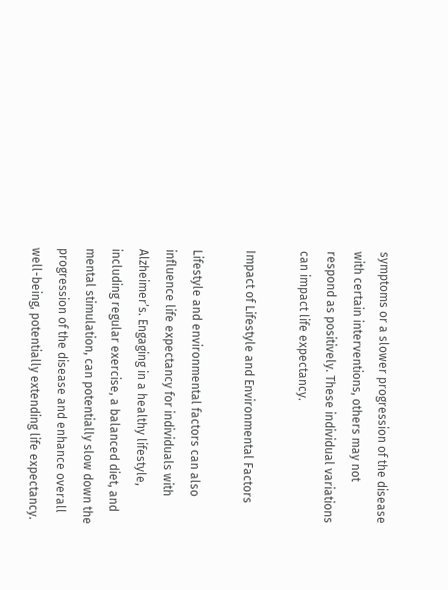symptoms or a slower progression of the disease with certain interventions, others may not respond as positively. These individual variations can impact life expectancy.

Impact of Lifestyle and Environmental Factors

Lifestyle and environmental factors can also influence life expectancy for individuals with Alzheimer’s. Engaging in a healthy lifestyle, including regular exercise, a balanced diet, and mental stimulation, can potentially slow down the progression of the disease and enhance overall well-being, potentially extending life expectancy.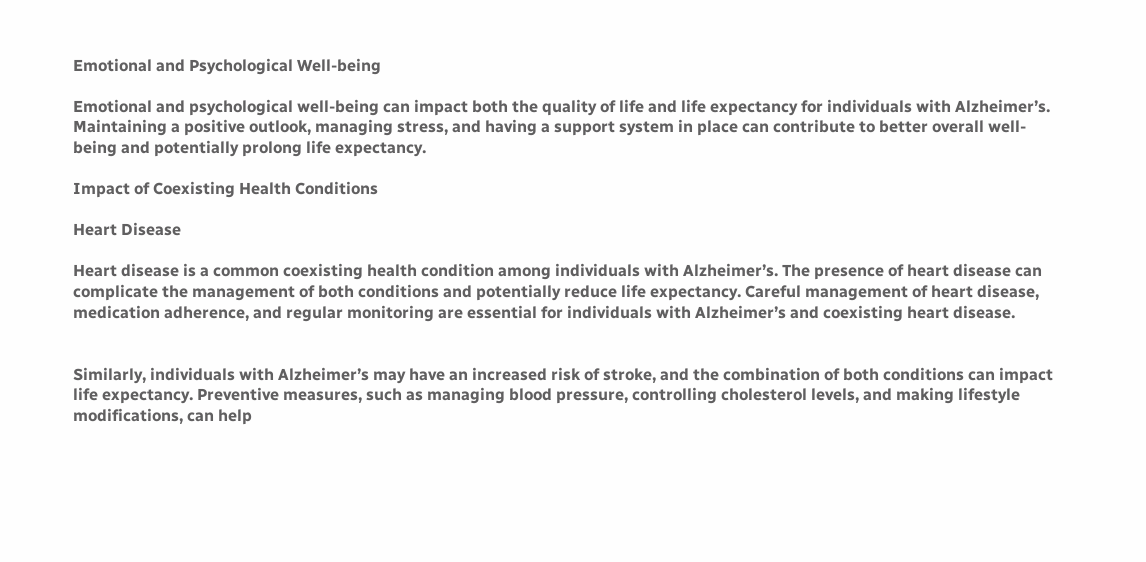Emotional and Psychological Well-being

Emotional and psychological well-being can impact both the quality of life and life expectancy for individuals with Alzheimer’s. Maintaining a positive outlook, managing stress, and having a support system in place can contribute to better overall well-being and potentially prolong life expectancy.

Impact of Coexisting Health Conditions

Heart Disease

Heart disease is a common coexisting health condition among individuals with Alzheimer’s. The presence of heart disease can complicate the management of both conditions and potentially reduce life expectancy. Careful management of heart disease, medication adherence, and regular monitoring are essential for individuals with Alzheimer’s and coexisting heart disease.


Similarly, individuals with Alzheimer’s may have an increased risk of stroke, and the combination of both conditions can impact life expectancy. Preventive measures, such as managing blood pressure, controlling cholesterol levels, and making lifestyle modifications, can help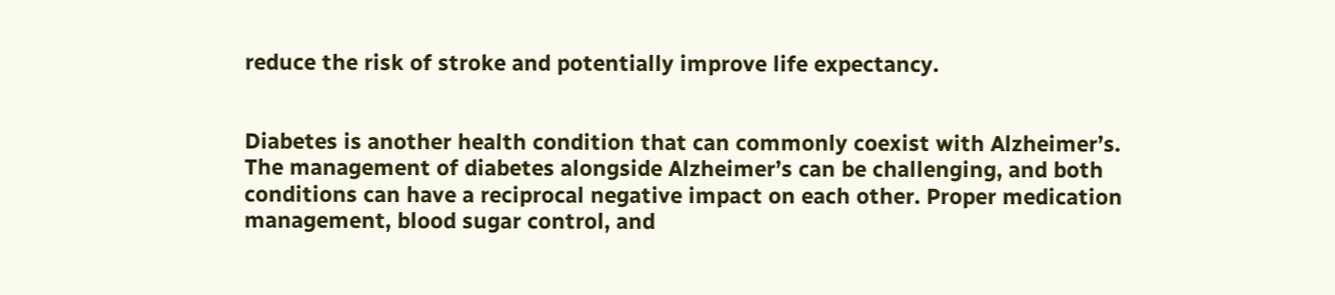reduce the risk of stroke and potentially improve life expectancy.


Diabetes is another health condition that can commonly coexist with Alzheimer’s. The management of diabetes alongside Alzheimer’s can be challenging, and both conditions can have a reciprocal negative impact on each other. Proper medication management, blood sugar control, and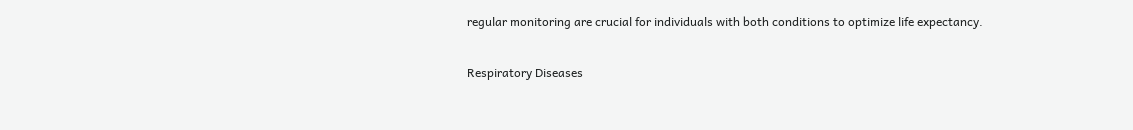regular monitoring are crucial for individuals with both conditions to optimize life expectancy.

Respiratory Diseases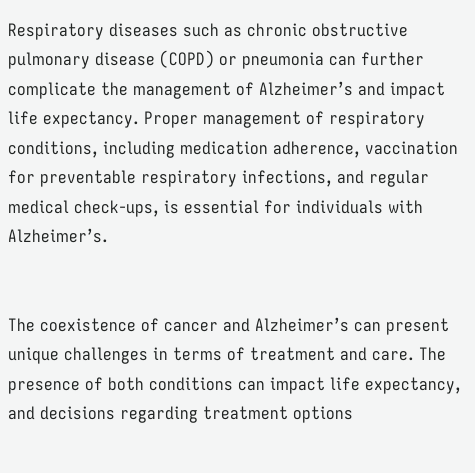Respiratory diseases such as chronic obstructive pulmonary disease (COPD) or pneumonia can further complicate the management of Alzheimer’s and impact life expectancy. Proper management of respiratory conditions, including medication adherence, vaccination for preventable respiratory infections, and regular medical check-ups, is essential for individuals with Alzheimer’s.


The coexistence of cancer and Alzheimer’s can present unique challenges in terms of treatment and care. The presence of both conditions can impact life expectancy, and decisions regarding treatment options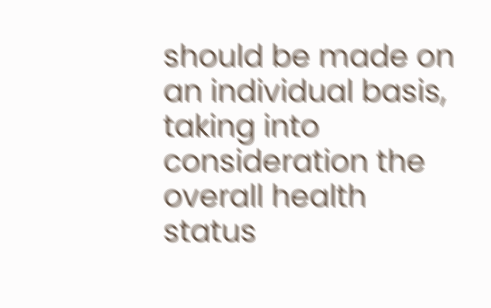should be made on an individual basis, taking into consideration the overall health status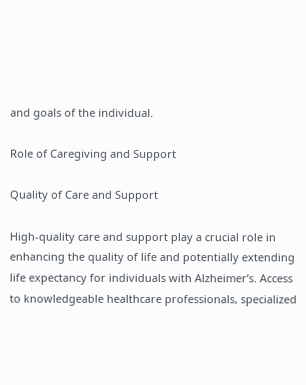and goals of the individual.

Role of Caregiving and Support

Quality of Care and Support

High-quality care and support play a crucial role in enhancing the quality of life and potentially extending life expectancy for individuals with Alzheimer’s. Access to knowledgeable healthcare professionals, specialized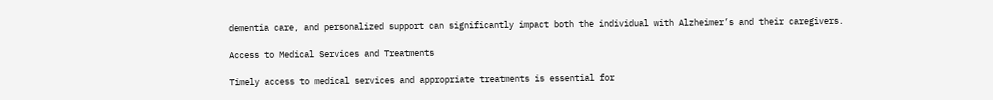dementia care, and personalized support can significantly impact both the individual with Alzheimer’s and their caregivers.

Access to Medical Services and Treatments

Timely access to medical services and appropriate treatments is essential for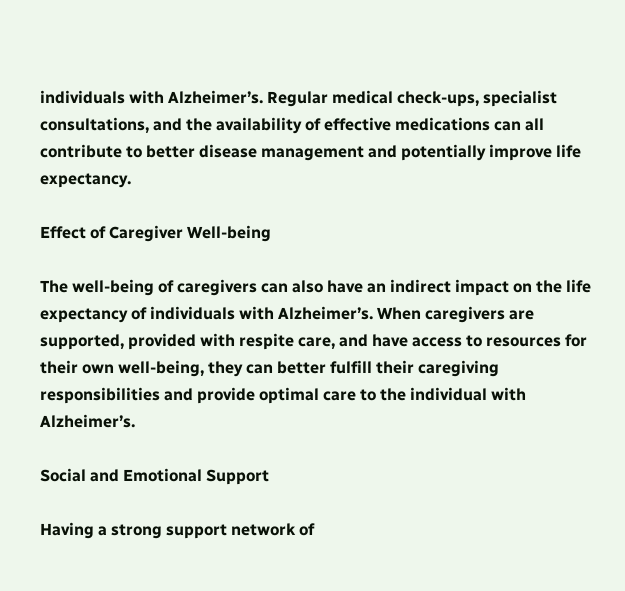individuals with Alzheimer’s. Regular medical check-ups, specialist consultations, and the availability of effective medications can all contribute to better disease management and potentially improve life expectancy.

Effect of Caregiver Well-being

The well-being of caregivers can also have an indirect impact on the life expectancy of individuals with Alzheimer’s. When caregivers are supported, provided with respite care, and have access to resources for their own well-being, they can better fulfill their caregiving responsibilities and provide optimal care to the individual with Alzheimer’s.

Social and Emotional Support

Having a strong support network of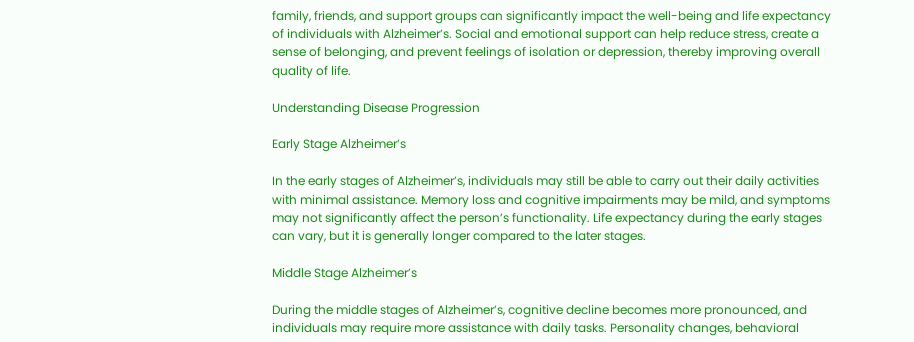family, friends, and support groups can significantly impact the well-being and life expectancy of individuals with Alzheimer’s. Social and emotional support can help reduce stress, create a sense of belonging, and prevent feelings of isolation or depression, thereby improving overall quality of life.

Understanding Disease Progression

Early Stage Alzheimer’s

In the early stages of Alzheimer’s, individuals may still be able to carry out their daily activities with minimal assistance. Memory loss and cognitive impairments may be mild, and symptoms may not significantly affect the person’s functionality. Life expectancy during the early stages can vary, but it is generally longer compared to the later stages.

Middle Stage Alzheimer’s

During the middle stages of Alzheimer’s, cognitive decline becomes more pronounced, and individuals may require more assistance with daily tasks. Personality changes, behavioral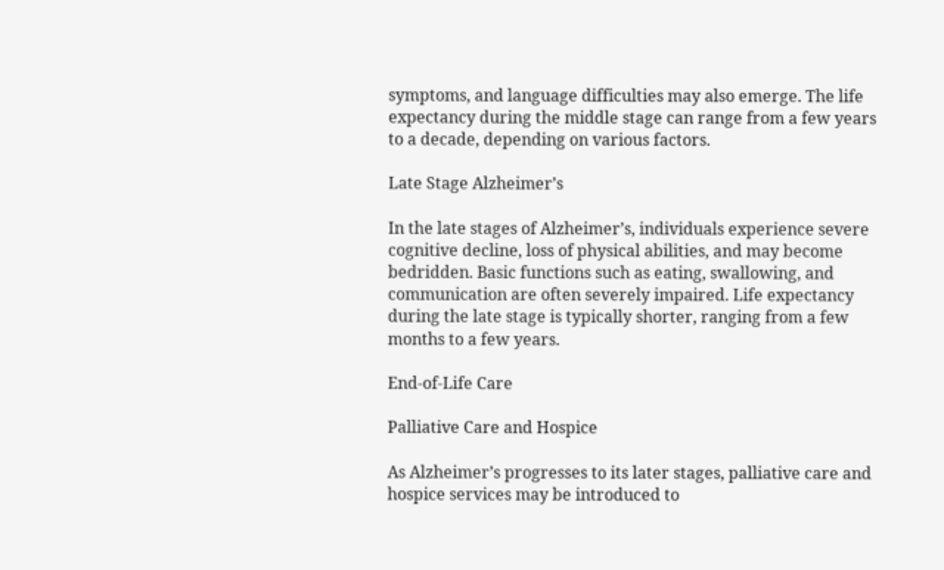symptoms, and language difficulties may also emerge. The life expectancy during the middle stage can range from a few years to a decade, depending on various factors.

Late Stage Alzheimer’s

In the late stages of Alzheimer’s, individuals experience severe cognitive decline, loss of physical abilities, and may become bedridden. Basic functions such as eating, swallowing, and communication are often severely impaired. Life expectancy during the late stage is typically shorter, ranging from a few months to a few years.

End-of-Life Care

Palliative Care and Hospice

As Alzheimer’s progresses to its later stages, palliative care and hospice services may be introduced to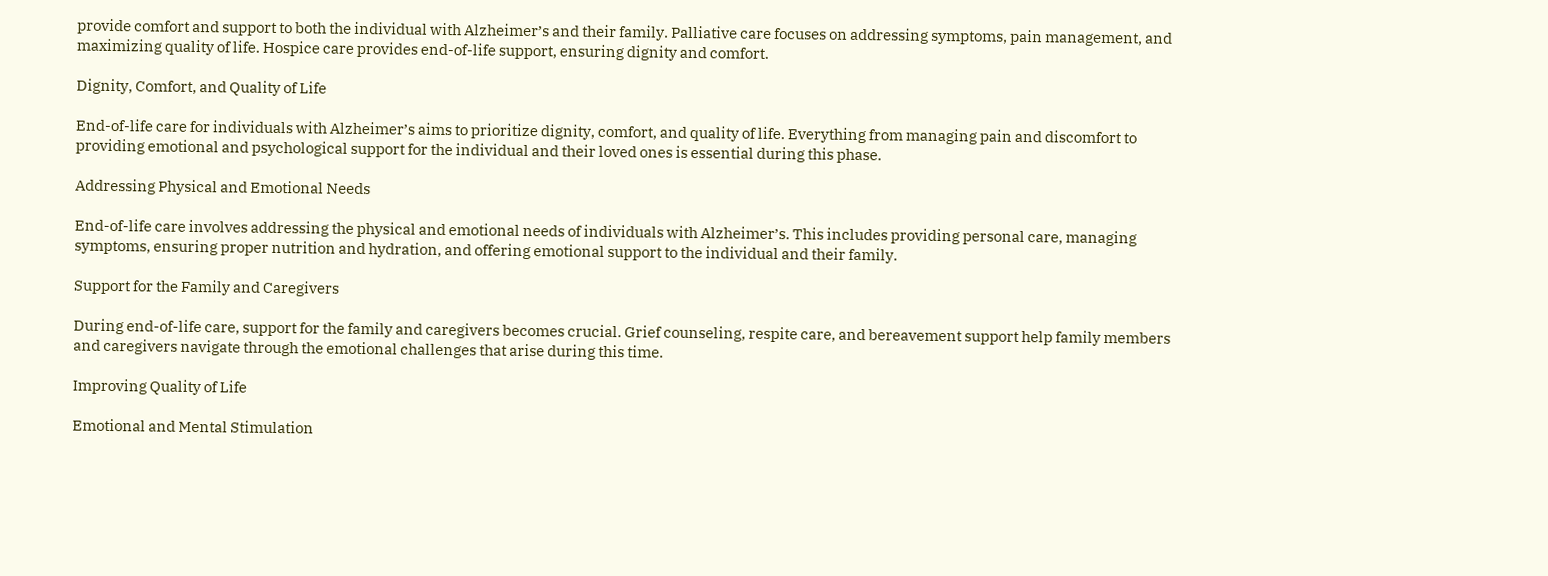provide comfort and support to both the individual with Alzheimer’s and their family. Palliative care focuses on addressing symptoms, pain management, and maximizing quality of life. Hospice care provides end-of-life support, ensuring dignity and comfort.

Dignity, Comfort, and Quality of Life

End-of-life care for individuals with Alzheimer’s aims to prioritize dignity, comfort, and quality of life. Everything from managing pain and discomfort to providing emotional and psychological support for the individual and their loved ones is essential during this phase.

Addressing Physical and Emotional Needs

End-of-life care involves addressing the physical and emotional needs of individuals with Alzheimer’s. This includes providing personal care, managing symptoms, ensuring proper nutrition and hydration, and offering emotional support to the individual and their family.

Support for the Family and Caregivers

During end-of-life care, support for the family and caregivers becomes crucial. Grief counseling, respite care, and bereavement support help family members and caregivers navigate through the emotional challenges that arise during this time.

Improving Quality of Life

Emotional and Mental Stimulation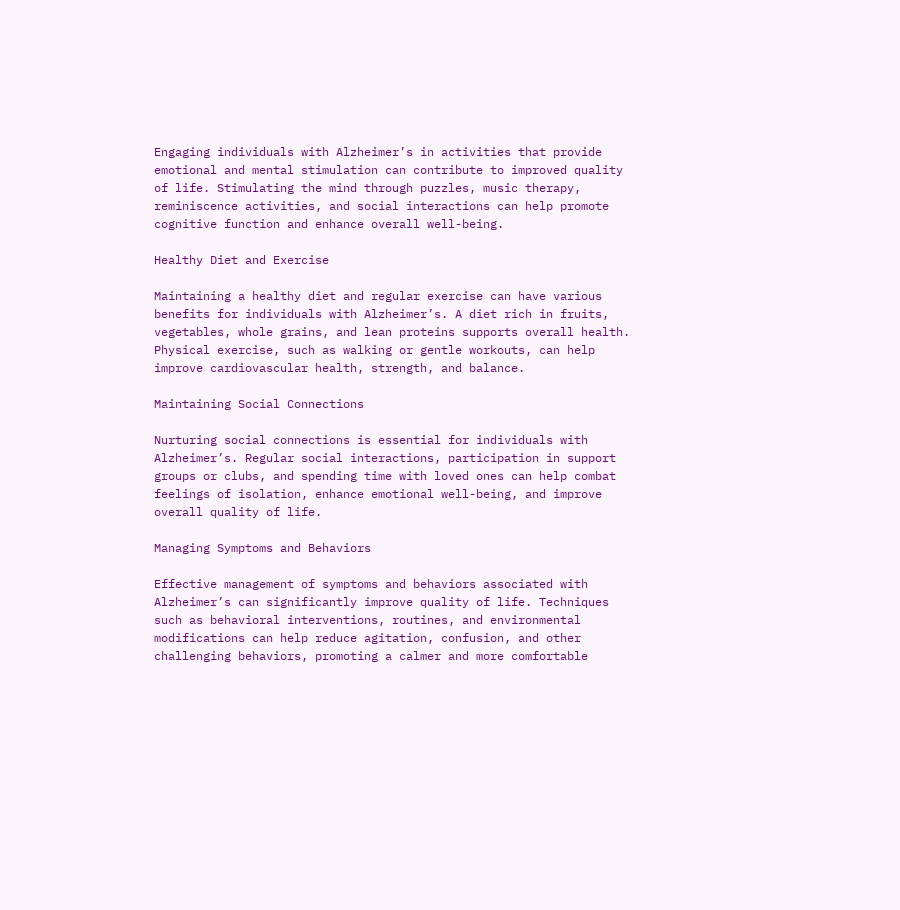Engaging individuals with Alzheimer’s in activities that provide emotional and mental stimulation can contribute to improved quality of life. Stimulating the mind through puzzles, music therapy, reminiscence activities, and social interactions can help promote cognitive function and enhance overall well-being.

Healthy Diet and Exercise

Maintaining a healthy diet and regular exercise can have various benefits for individuals with Alzheimer’s. A diet rich in fruits, vegetables, whole grains, and lean proteins supports overall health. Physical exercise, such as walking or gentle workouts, can help improve cardiovascular health, strength, and balance.

Maintaining Social Connections

Nurturing social connections is essential for individuals with Alzheimer’s. Regular social interactions, participation in support groups or clubs, and spending time with loved ones can help combat feelings of isolation, enhance emotional well-being, and improve overall quality of life.

Managing Symptoms and Behaviors

Effective management of symptoms and behaviors associated with Alzheimer’s can significantly improve quality of life. Techniques such as behavioral interventions, routines, and environmental modifications can help reduce agitation, confusion, and other challenging behaviors, promoting a calmer and more comfortable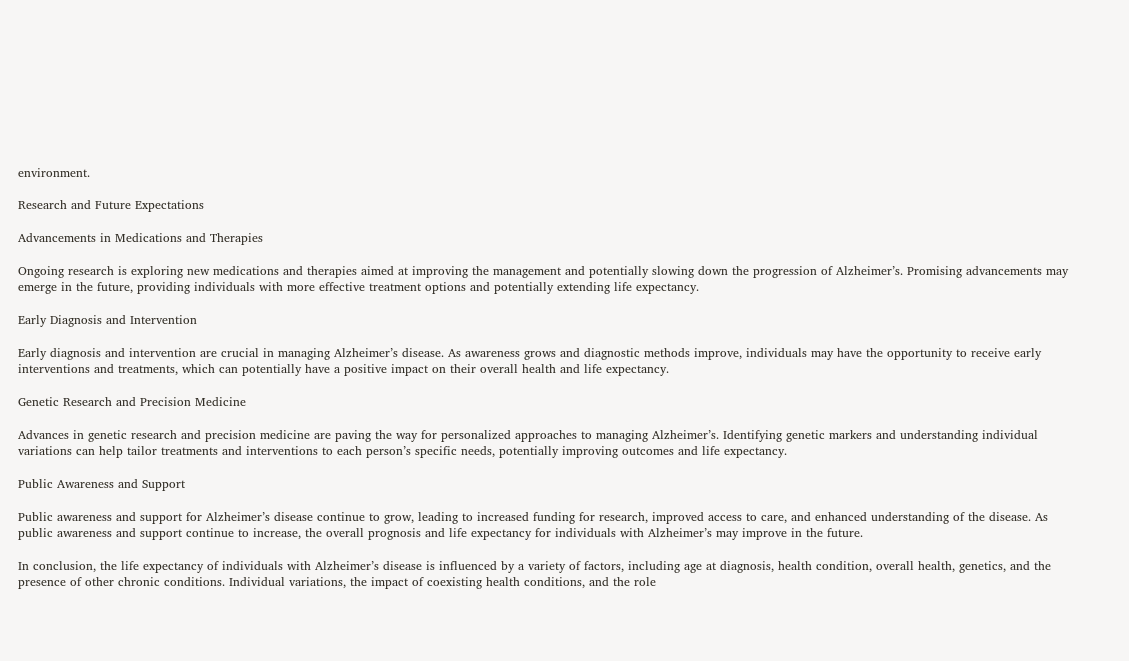environment.

Research and Future Expectations

Advancements in Medications and Therapies

Ongoing research is exploring new medications and therapies aimed at improving the management and potentially slowing down the progression of Alzheimer’s. Promising advancements may emerge in the future, providing individuals with more effective treatment options and potentially extending life expectancy.

Early Diagnosis and Intervention

Early diagnosis and intervention are crucial in managing Alzheimer’s disease. As awareness grows and diagnostic methods improve, individuals may have the opportunity to receive early interventions and treatments, which can potentially have a positive impact on their overall health and life expectancy.

Genetic Research and Precision Medicine

Advances in genetic research and precision medicine are paving the way for personalized approaches to managing Alzheimer’s. Identifying genetic markers and understanding individual variations can help tailor treatments and interventions to each person’s specific needs, potentially improving outcomes and life expectancy.

Public Awareness and Support

Public awareness and support for Alzheimer’s disease continue to grow, leading to increased funding for research, improved access to care, and enhanced understanding of the disease. As public awareness and support continue to increase, the overall prognosis and life expectancy for individuals with Alzheimer’s may improve in the future.

In conclusion, the life expectancy of individuals with Alzheimer’s disease is influenced by a variety of factors, including age at diagnosis, health condition, overall health, genetics, and the presence of other chronic conditions. Individual variations, the impact of coexisting health conditions, and the role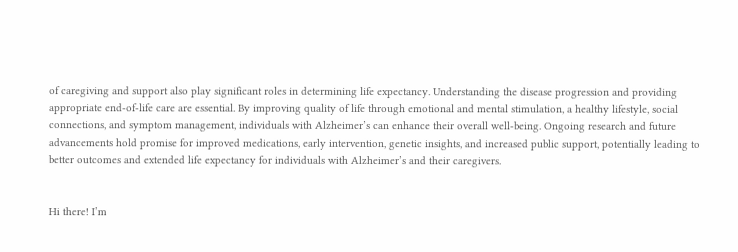of caregiving and support also play significant roles in determining life expectancy. Understanding the disease progression and providing appropriate end-of-life care are essential. By improving quality of life through emotional and mental stimulation, a healthy lifestyle, social connections, and symptom management, individuals with Alzheimer’s can enhance their overall well-being. Ongoing research and future advancements hold promise for improved medications, early intervention, genetic insights, and increased public support, potentially leading to better outcomes and extended life expectancy for individuals with Alzheimer’s and their caregivers.


Hi there! I’m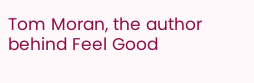Tom Moran, the author behind Feel Good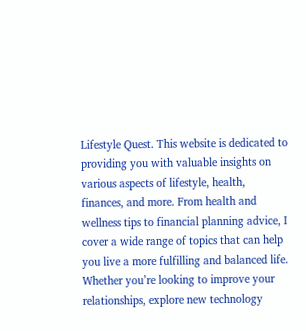Lifestyle Quest. This website is dedicated to providing you with valuable insights on various aspects of lifestyle, health, finances, and more. From health and wellness tips to financial planning advice, I cover a wide range of topics that can help you live a more fulfilling and balanced life. Whether you’re looking to improve your relationships, explore new technology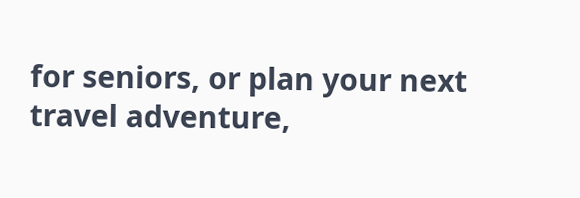for seniors, or plan your next travel adventure,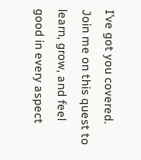I’ve got you covered. Join me on this quest to learn, grow, and feel good in every aspect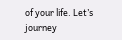of your life. Let’s journey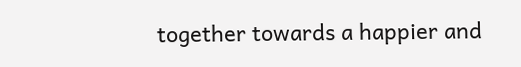together towards a happier and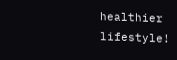healthier lifestyle!